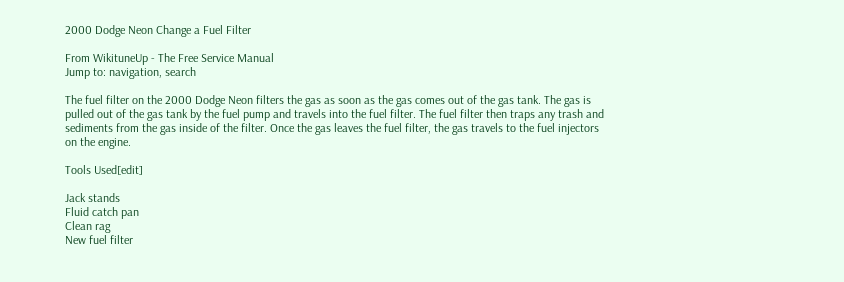2000 Dodge Neon Change a Fuel Filter

From WikituneUp - The Free Service Manual
Jump to: navigation, search

The fuel filter on the 2000 Dodge Neon filters the gas as soon as the gas comes out of the gas tank. The gas is pulled out of the gas tank by the fuel pump and travels into the fuel filter. The fuel filter then traps any trash and sediments from the gas inside of the filter. Once the gas leaves the fuel filter, the gas travels to the fuel injectors on the engine.

Tools Used[edit]

Jack stands
Fluid catch pan
Clean rag
New fuel filter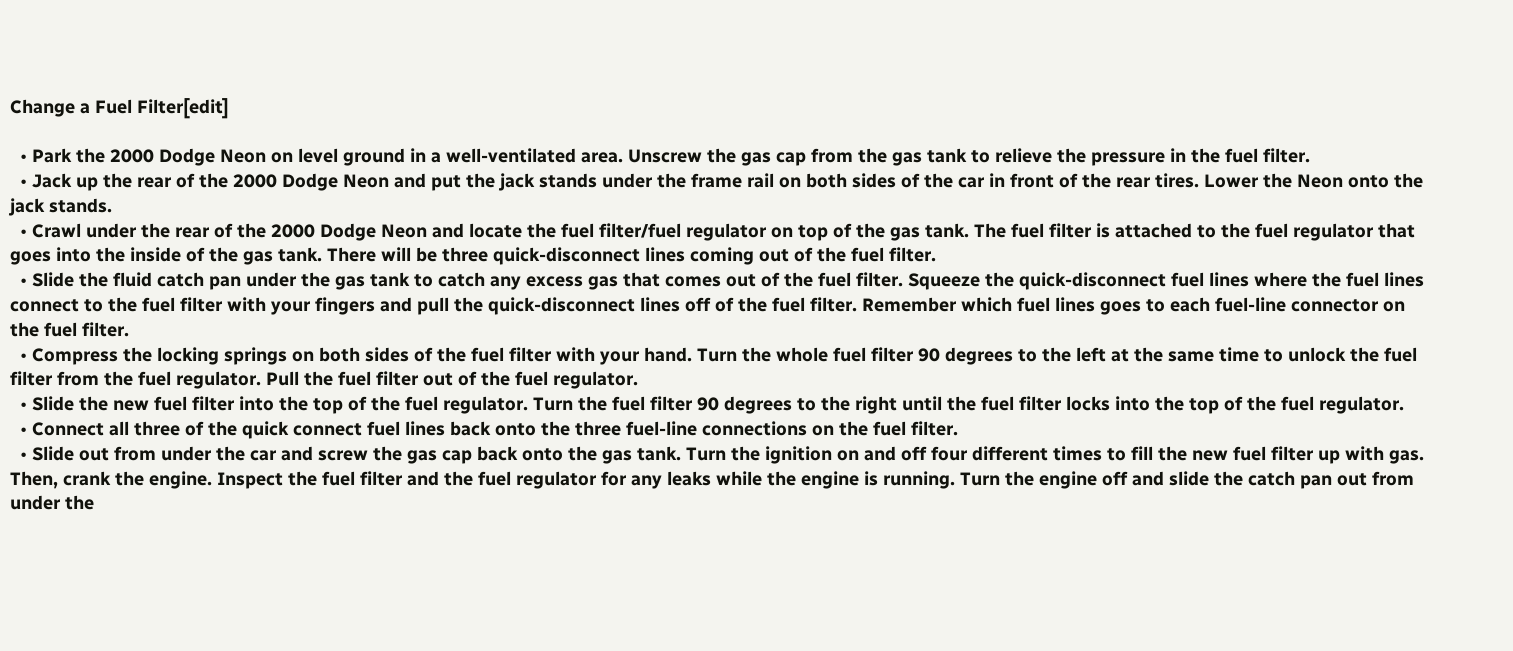Change a Fuel Filter[edit]

  • Park the 2000 Dodge Neon on level ground in a well-ventilated area. Unscrew the gas cap from the gas tank to relieve the pressure in the fuel filter.
  • Jack up the rear of the 2000 Dodge Neon and put the jack stands under the frame rail on both sides of the car in front of the rear tires. Lower the Neon onto the jack stands.
  • Crawl under the rear of the 2000 Dodge Neon and locate the fuel filter/fuel regulator on top of the gas tank. The fuel filter is attached to the fuel regulator that goes into the inside of the gas tank. There will be three quick-disconnect lines coming out of the fuel filter.
  • Slide the fluid catch pan under the gas tank to catch any excess gas that comes out of the fuel filter. Squeeze the quick-disconnect fuel lines where the fuel lines connect to the fuel filter with your fingers and pull the quick-disconnect lines off of the fuel filter. Remember which fuel lines goes to each fuel-line connector on the fuel filter.
  • Compress the locking springs on both sides of the fuel filter with your hand. Turn the whole fuel filter 90 degrees to the left at the same time to unlock the fuel filter from the fuel regulator. Pull the fuel filter out of the fuel regulator.
  • Slide the new fuel filter into the top of the fuel regulator. Turn the fuel filter 90 degrees to the right until the fuel filter locks into the top of the fuel regulator.
  • Connect all three of the quick connect fuel lines back onto the three fuel-line connections on the fuel filter.
  • Slide out from under the car and screw the gas cap back onto the gas tank. Turn the ignition on and off four different times to fill the new fuel filter up with gas. Then, crank the engine. Inspect the fuel filter and the fuel regulator for any leaks while the engine is running. Turn the engine off and slide the catch pan out from under the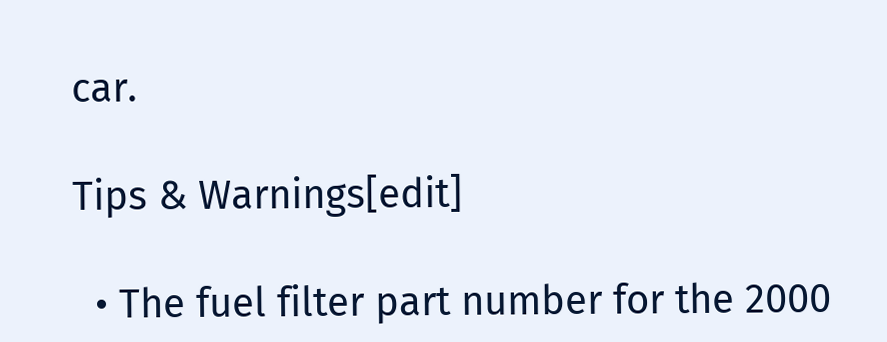car.

Tips & Warnings[edit]

  • The fuel filter part number for the 2000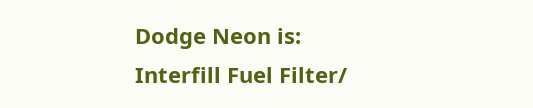Dodge Neon is: Interfill Fuel Filter/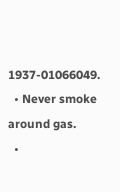1937-01066049.
  • Never smoke around gas.
  •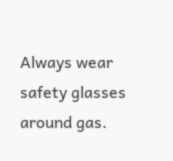Always wear safety glasses around gas.